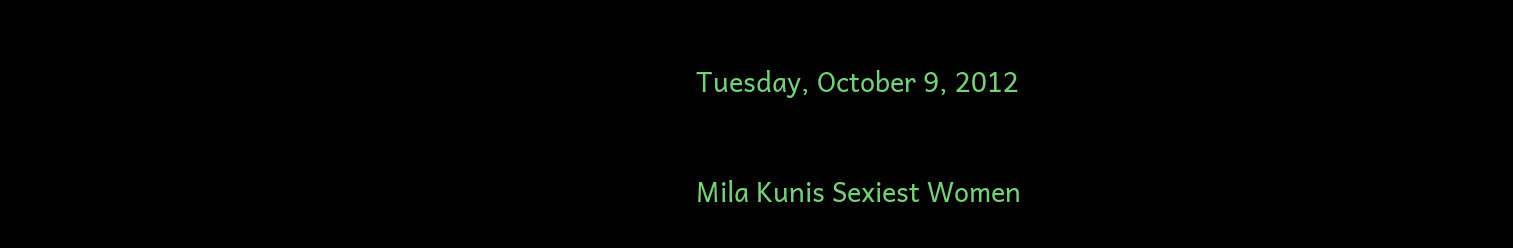Tuesday, October 9, 2012

Mila Kunis Sexiest Women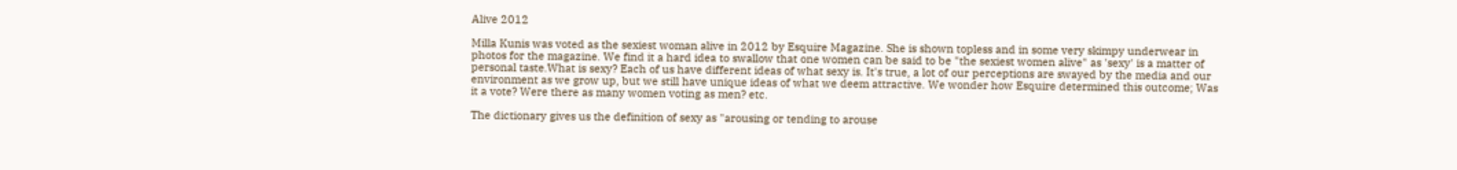Alive 2012

Milla Kunis was voted as the sexiest woman alive in 2012 by Esquire Magazine. She is shown topless and in some very skimpy underwear in photos for the magazine. We find it a hard idea to swallow that one women can be said to be "the sexiest women alive" as 'sexy' is a matter of personal taste.What is sexy? Each of us have different ideas of what sexy is. It's true, a lot of our perceptions are swayed by the media and our environment as we grow up, but we still have unique ideas of what we deem attractive. We wonder how Esquire determined this outcome; Was it a vote? Were there as many women voting as men? etc.

The dictionary gives us the definition of sexy as "arousing or tending to arouse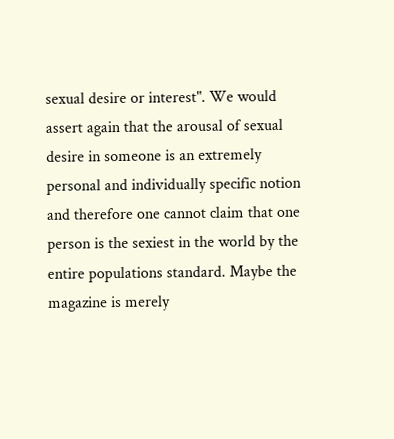sexual desire or interest". We would assert again that the arousal of sexual desire in someone is an extremely personal and individually specific notion and therefore one cannot claim that one person is the sexiest in the world by the entire populations standard. Maybe the magazine is merely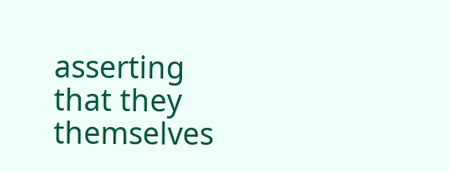asserting that they themselves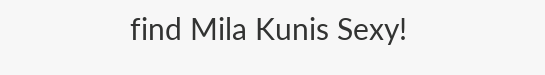find Mila Kunis Sexy!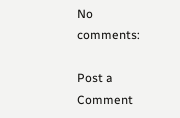No comments:

Post a Comment